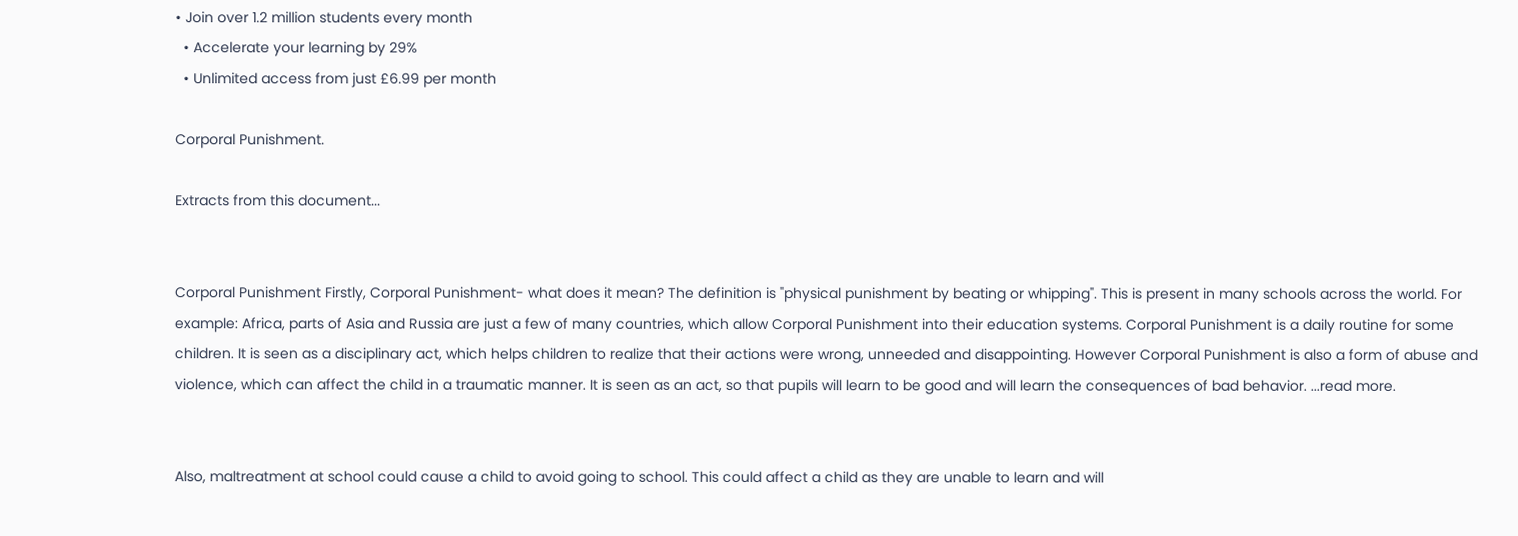• Join over 1.2 million students every month
  • Accelerate your learning by 29%
  • Unlimited access from just £6.99 per month

Corporal Punishment.

Extracts from this document...


Corporal Punishment Firstly, Corporal Punishment- what does it mean? The definition is "physical punishment by beating or whipping". This is present in many schools across the world. For example: Africa, parts of Asia and Russia are just a few of many countries, which allow Corporal Punishment into their education systems. Corporal Punishment is a daily routine for some children. It is seen as a disciplinary act, which helps children to realize that their actions were wrong, unneeded and disappointing. However Corporal Punishment is also a form of abuse and violence, which can affect the child in a traumatic manner. It is seen as an act, so that pupils will learn to be good and will learn the consequences of bad behavior. ...read more.


Also, maltreatment at school could cause a child to avoid going to school. This could affect a child as they are unable to learn and will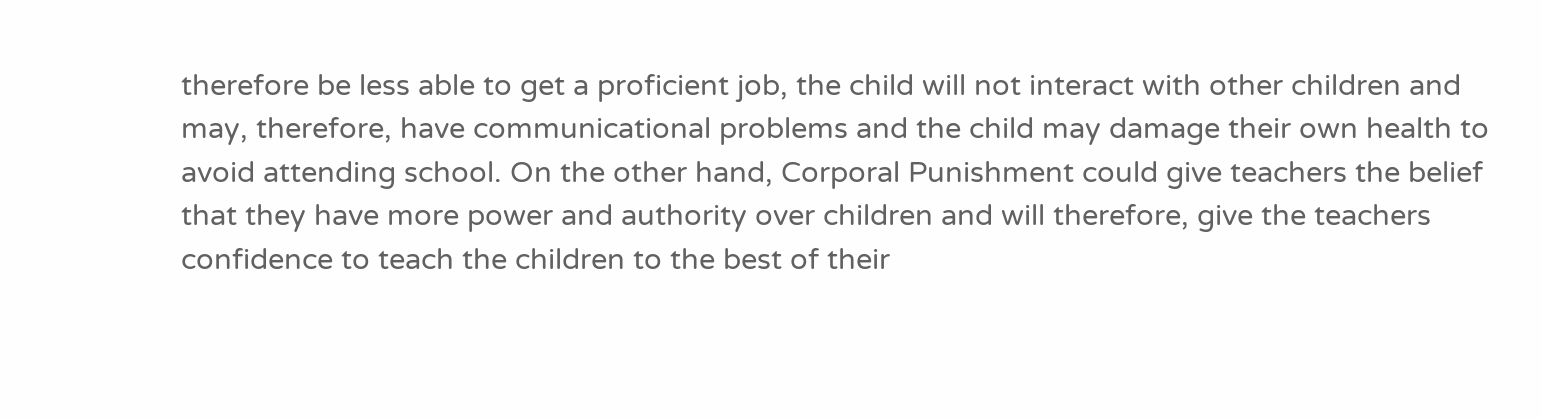therefore be less able to get a proficient job, the child will not interact with other children and may, therefore, have communicational problems and the child may damage their own health to avoid attending school. On the other hand, Corporal Punishment could give teachers the belief that they have more power and authority over children and will therefore, give the teachers confidence to teach the children to the best of their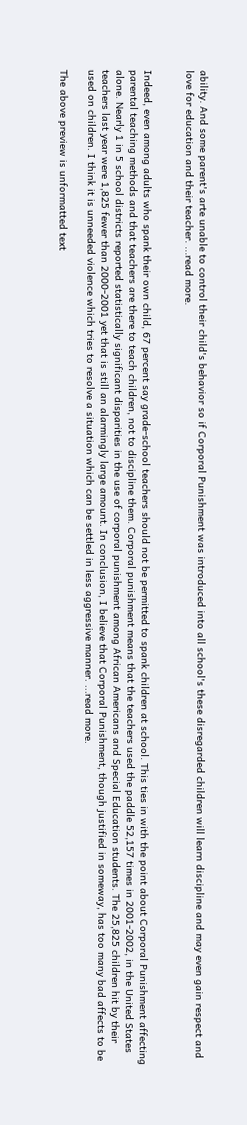ability. And some parent's arte unable to control their child's behavior so if Corporal Punishment was introduced into all school's these disregarded children will learn discipline and may even gain respect and love for education and their teacher. ...read more.


Indeed, even among adults who spank their own child, 67 percent say grade-school teachers should not be permitted to spank children at school. This ties in with the point about Corporal Punishment affecting parental teaching methods and that teachers are there to teach children, not to discipline them. Corporal punishment means that the teachers used the paddle 52,157 times in 2001-2002, in the United States alone. Nearly 1 in 5 school districts reported statistically significant disparities in the use of corporal punishment among African Americans and Special Education students. The 25,825 children hit by their teachers last year were 1,825 fewer than 2000-2001 yet that is still an alarmingly large amount. In conclusion, I believe that Corporal Punishment, though justified in someway, has too many bad affects to be used on children. I think it is unneeded violence which tries to resolve a situation which can be settled in less aggressive manner. ...read more.

The above preview is unformatted text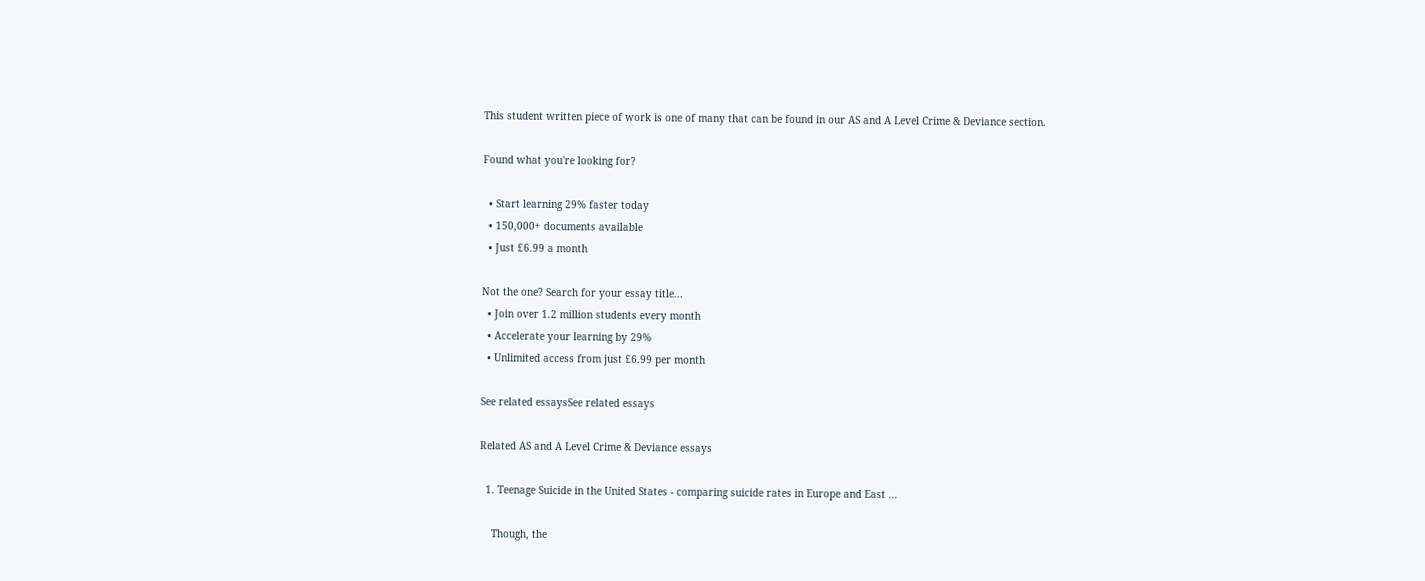This student written piece of work is one of many that can be found in our AS and A Level Crime & Deviance section.

Found what you're looking for?

  • Start learning 29% faster today
  • 150,000+ documents available
  • Just £6.99 a month

Not the one? Search for your essay title...
  • Join over 1.2 million students every month
  • Accelerate your learning by 29%
  • Unlimited access from just £6.99 per month

See related essaysSee related essays

Related AS and A Level Crime & Deviance essays

  1. Teenage Suicide in the United States - comparing suicide rates in Europe and East ...

    Though, the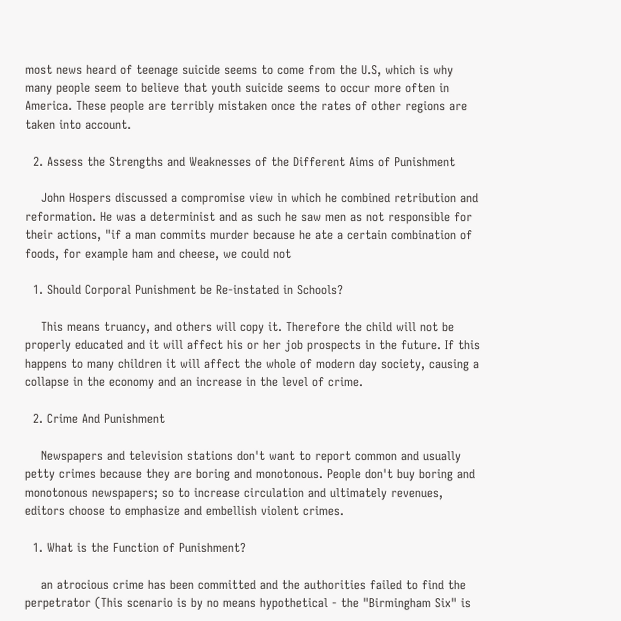most news heard of teenage suicide seems to come from the U.S, which is why many people seem to believe that youth suicide seems to occur more often in America. These people are terribly mistaken once the rates of other regions are taken into account.

  2. Assess the Strengths and Weaknesses of the Different Aims of Punishment

    John Hospers discussed a compromise view in which he combined retribution and reformation. He was a determinist and as such he saw men as not responsible for their actions, "if a man commits murder because he ate a certain combination of foods, for example ham and cheese, we could not

  1. Should Corporal Punishment be Re-instated in Schools?

    This means truancy, and others will copy it. Therefore the child will not be properly educated and it will affect his or her job prospects in the future. If this happens to many children it will affect the whole of modern day society, causing a collapse in the economy and an increase in the level of crime.

  2. Crime And Punishment

    Newspapers and television stations don't want to report common and usually petty crimes because they are boring and monotonous. People don't buy boring and monotonous newspapers; so to increase circulation and ultimately revenues, editors choose to emphasize and embellish violent crimes.

  1. What is the Function of Punishment?

    an atrocious crime has been committed and the authorities failed to find the perpetrator (This scenario is by no means hypothetical - the "Birmingham Six" is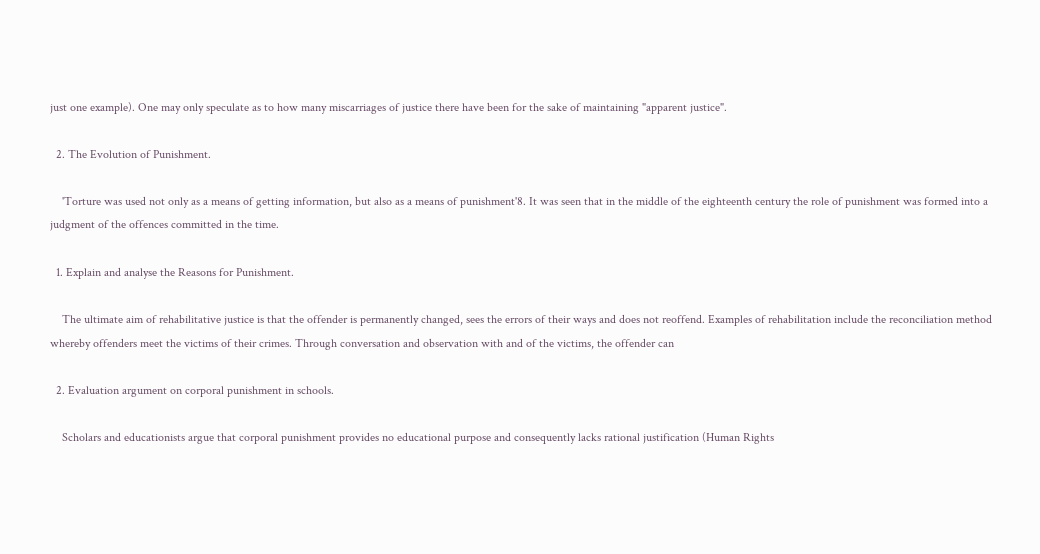just one example). One may only speculate as to how many miscarriages of justice there have been for the sake of maintaining "apparent justice".

  2. The Evolution of Punishment.

    'Torture was used not only as a means of getting information, but also as a means of punishment'8. It was seen that in the middle of the eighteenth century the role of punishment was formed into a judgment of the offences committed in the time.

  1. Explain and analyse the Reasons for Punishment.

    The ultimate aim of rehabilitative justice is that the offender is permanently changed, sees the errors of their ways and does not reoffend. Examples of rehabilitation include the reconciliation method whereby offenders meet the victims of their crimes. Through conversation and observation with and of the victims, the offender can

  2. Evaluation argument on corporal punishment in schools.

    Scholars and educationists argue that corporal punishment provides no educational purpose and consequently lacks rational justification (Human Rights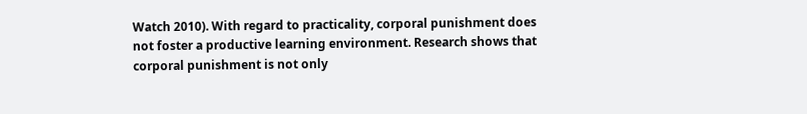Watch 2010). With regard to practicality, corporal punishment does not foster a productive learning environment. Research shows that corporal punishment is not only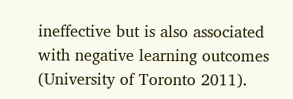ineffective but is also associated with negative learning outcomes (University of Toronto 2011).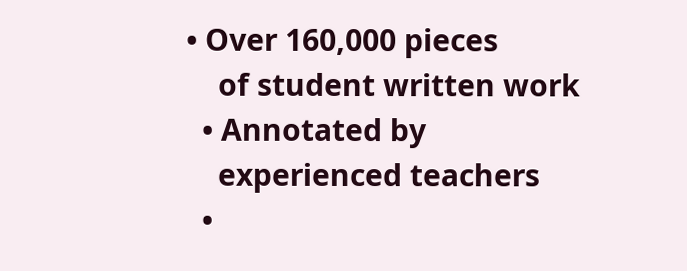• Over 160,000 pieces
    of student written work
  • Annotated by
    experienced teachers
  •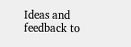Ideas and feedback to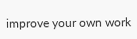improve your own work